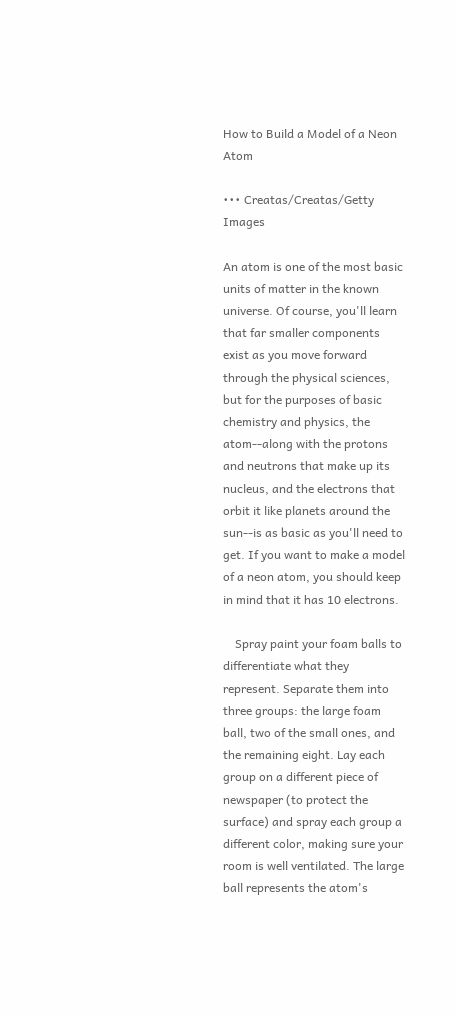How to Build a Model of a Neon Atom

••• Creatas/Creatas/Getty Images

An atom is one of the most basic units of matter in the known universe. Of course, you'll learn that far smaller components exist as you move forward through the physical sciences, but for the purposes of basic chemistry and physics, the atom--along with the protons and neutrons that make up its nucleus, and the electrons that orbit it like planets around the sun--is as basic as you'll need to get. If you want to make a model of a neon atom, you should keep in mind that it has 10 electrons.

    Spray paint your foam balls to differentiate what they represent. Separate them into three groups: the large foam ball, two of the small ones, and the remaining eight. Lay each group on a different piece of newspaper (to protect the surface) and spray each group a different color, making sure your room is well ventilated. The large ball represents the atom's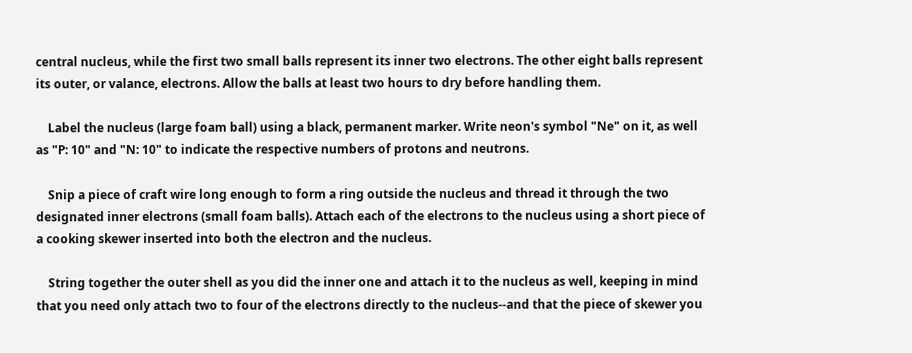central nucleus, while the first two small balls represent its inner two electrons. The other eight balls represent its outer, or valance, electrons. Allow the balls at least two hours to dry before handling them.

    Label the nucleus (large foam ball) using a black, permanent marker. Write neon's symbol "Ne" on it, as well as "P: 10" and "N: 10" to indicate the respective numbers of protons and neutrons.

    Snip a piece of craft wire long enough to form a ring outside the nucleus and thread it through the two designated inner electrons (small foam balls). Attach each of the electrons to the nucleus using a short piece of a cooking skewer inserted into both the electron and the nucleus.

    String together the outer shell as you did the inner one and attach it to the nucleus as well, keeping in mind that you need only attach two to four of the electrons directly to the nucleus--and that the piece of skewer you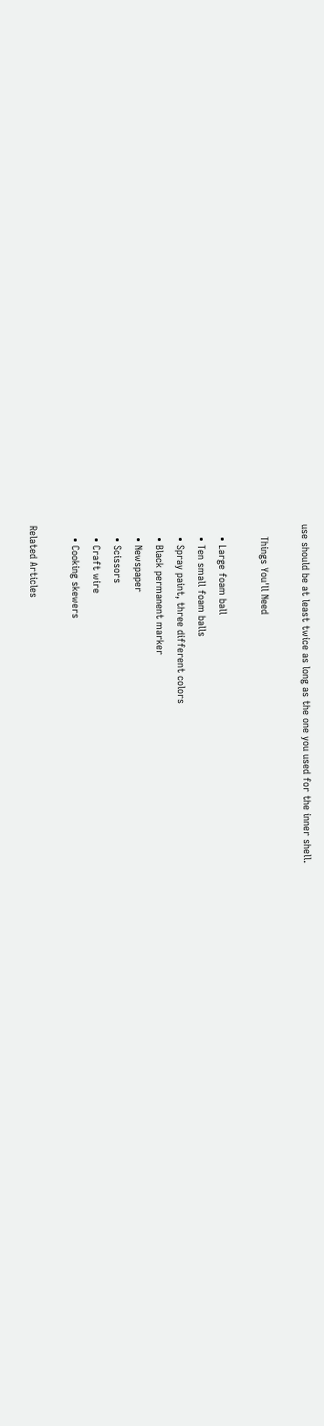use should be at least twice as long as the one you used for the inner shell.

    Things You'll Need

    • Large foam ball
    • Ten small foam balls
    • Spray paint, three different colors
    • Black permanent marker
    • Newspaper
    • Scissors
    • Craft wire
    • Cooking skewers

Related Articles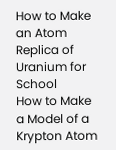How to Make an Atom Replica of Uranium for School
How to Make a Model of a Krypton Atom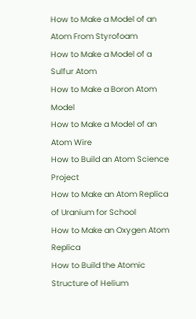How to Make a Model of an Atom From Styrofoam
How to Make a Model of a Sulfur Atom
How to Make a Boron Atom Model
How to Make a Model of an Atom Wire
How to Build an Atom Science Project
How to Make an Atom Replica of Uranium for School
How to Make an Oxygen Atom Replica
How to Build the Atomic Structure of Helium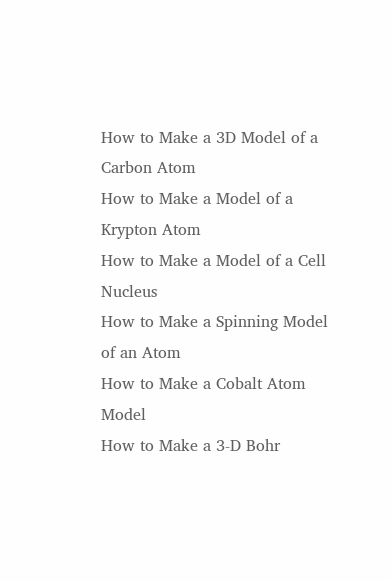How to Make a 3D Model of a Carbon Atom
How to Make a Model of a Krypton Atom
How to Make a Model of a Cell Nucleus
How to Make a Spinning Model of an Atom
How to Make a Cobalt Atom Model
How to Make a 3-D Bohr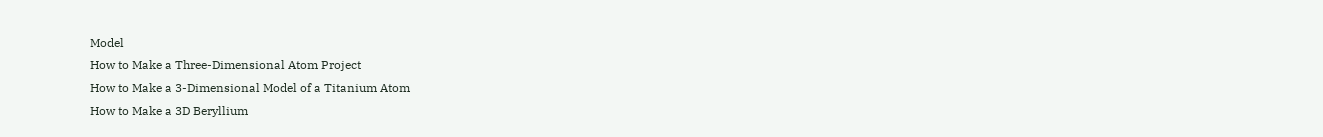Model
How to Make a Three-Dimensional Atom Project
How to Make a 3-Dimensional Model of a Titanium Atom
How to Make a 3D Beryllium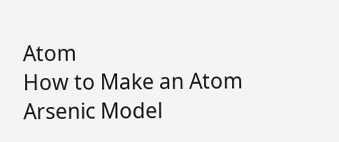Atom
How to Make an Atom Arsenic Model